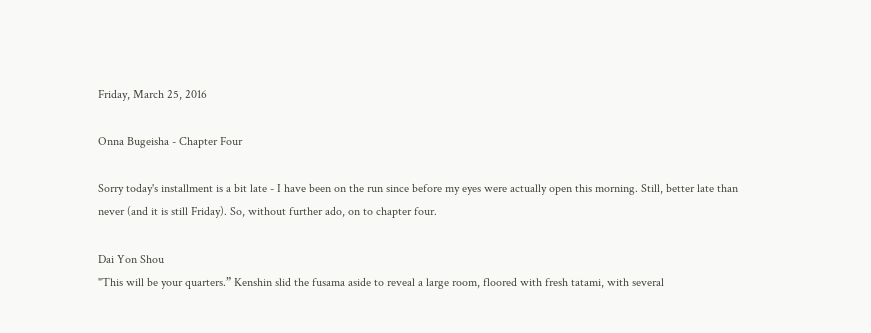Friday, March 25, 2016

Onna Bugeisha - Chapter Four

Sorry today's installment is a bit late - I have been on the run since before my eyes were actually open this morning. Still, better late than never (and it is still Friday). So, without further ado, on to chapter four.

Dai Yon Shou
"This will be your quarters.” Kenshin slid the fusama aside to reveal a large room, floored with fresh tatami, with several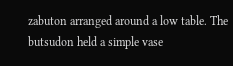zabuton arranged around a low table. The butsudon held a simple vase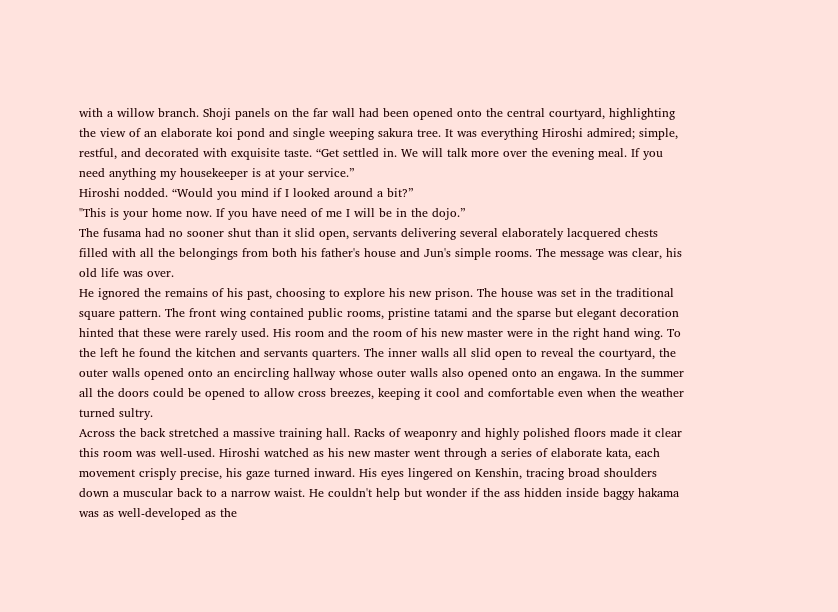with a willow branch. Shoji panels on the far wall had been opened onto the central courtyard, highlighting the view of an elaborate koi pond and single weeping sakura tree. It was everything Hiroshi admired; simple, restful, and decorated with exquisite taste. “Get settled in. We will talk more over the evening meal. If you need anything my housekeeper is at your service.”
Hiroshi nodded. “Would you mind if I looked around a bit?”
"This is your home now. If you have need of me I will be in the dojo.”
The fusama had no sooner shut than it slid open, servants delivering several elaborately lacquered chests filled with all the belongings from both his father's house and Jun's simple rooms. The message was clear, his old life was over.
He ignored the remains of his past, choosing to explore his new prison. The house was set in the traditional square pattern. The front wing contained public rooms, pristine tatami and the sparse but elegant decoration hinted that these were rarely used. His room and the room of his new master were in the right hand wing. To the left he found the kitchen and servants quarters. The inner walls all slid open to reveal the courtyard, the outer walls opened onto an encircling hallway whose outer walls also opened onto an engawa. In the summer all the doors could be opened to allow cross breezes, keeping it cool and comfortable even when the weather turned sultry.
Across the back stretched a massive training hall. Racks of weaponry and highly polished floors made it clear this room was well-used. Hiroshi watched as his new master went through a series of elaborate kata, each movement crisply precise, his gaze turned inward. His eyes lingered on Kenshin, tracing broad shoulders down a muscular back to a narrow waist. He couldn't help but wonder if the ass hidden inside baggy hakama was as well-developed as the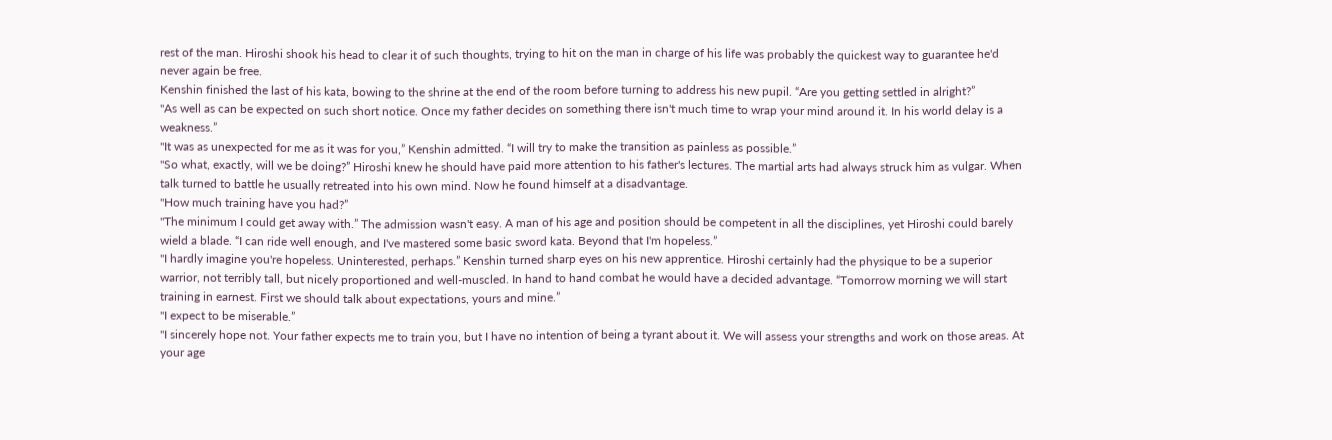rest of the man. Hiroshi shook his head to clear it of such thoughts, trying to hit on the man in charge of his life was probably the quickest way to guarantee he'd never again be free.
Kenshin finished the last of his kata, bowing to the shrine at the end of the room before turning to address his new pupil. “Are you getting settled in alright?”
"As well as can be expected on such short notice. Once my father decides on something there isn't much time to wrap your mind around it. In his world delay is a weakness.”
"It was as unexpected for me as it was for you,” Kenshin admitted. “I will try to make the transition as painless as possible.”
"So what, exactly, will we be doing?” Hiroshi knew he should have paid more attention to his father's lectures. The martial arts had always struck him as vulgar. When talk turned to battle he usually retreated into his own mind. Now he found himself at a disadvantage.
"How much training have you had?”
"The minimum I could get away with.” The admission wasn't easy. A man of his age and position should be competent in all the disciplines, yet Hiroshi could barely wield a blade. “I can ride well enough, and I've mastered some basic sword kata. Beyond that I'm hopeless.”
"I hardly imagine you're hopeless. Uninterested, perhaps.” Kenshin turned sharp eyes on his new apprentice. Hiroshi certainly had the physique to be a superior warrior, not terribly tall, but nicely proportioned and well-muscled. In hand to hand combat he would have a decided advantage. “Tomorrow morning we will start training in earnest. First we should talk about expectations, yours and mine.”
"I expect to be miserable.”
"I sincerely hope not. Your father expects me to train you, but I have no intention of being a tyrant about it. We will assess your strengths and work on those areas. At your age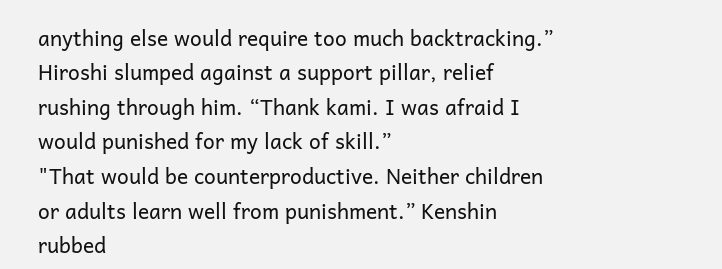anything else would require too much backtracking.”
Hiroshi slumped against a support pillar, relief rushing through him. “Thank kami. I was afraid I would punished for my lack of skill.”
"That would be counterproductive. Neither children or adults learn well from punishment.” Kenshin rubbed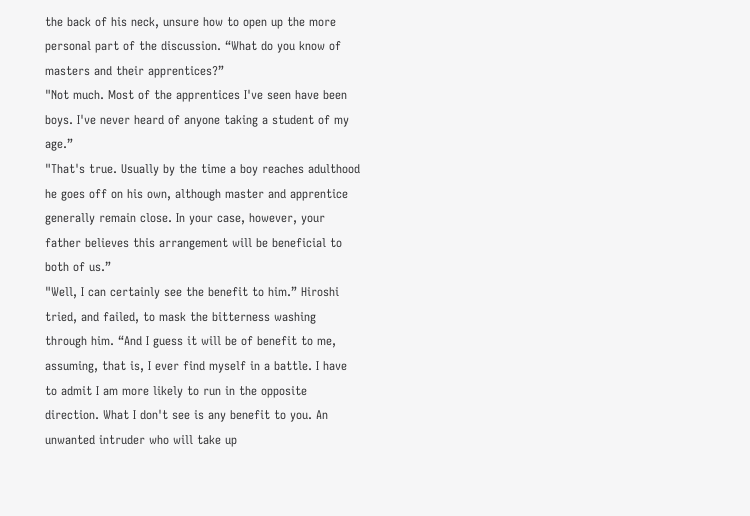the back of his neck, unsure how to open up the more personal part of the discussion. “What do you know of masters and their apprentices?”
"Not much. Most of the apprentices I've seen have been boys. I've never heard of anyone taking a student of my age.”
"That's true. Usually by the time a boy reaches adulthood he goes off on his own, although master and apprentice generally remain close. In your case, however, your father believes this arrangement will be beneficial to both of us.”
"Well, I can certainly see the benefit to him.” Hiroshi tried, and failed, to mask the bitterness washing through him. “And I guess it will be of benefit to me, assuming, that is, I ever find myself in a battle. I have to admit I am more likely to run in the opposite direction. What I don't see is any benefit to you. An unwanted intruder who will take up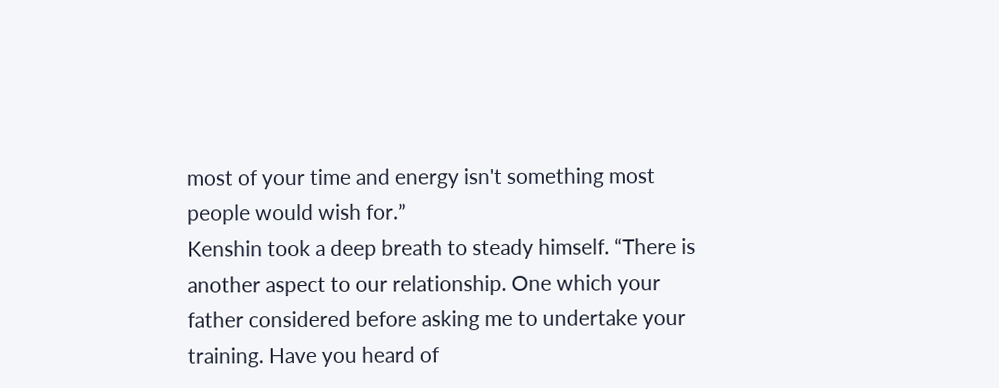most of your time and energy isn't something most people would wish for.”
Kenshin took a deep breath to steady himself. “There is another aspect to our relationship. One which your father considered before asking me to undertake your training. Have you heard of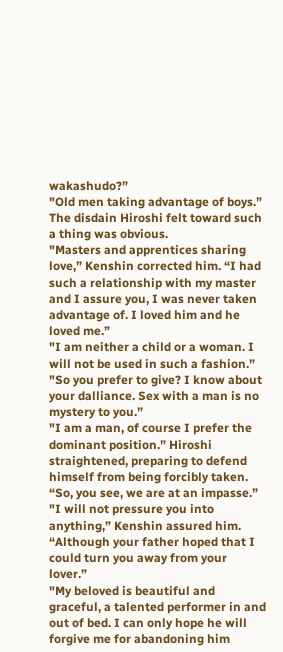wakashudo?”
"Old men taking advantage of boys.” The disdain Hiroshi felt toward such a thing was obvious.
"Masters and apprentices sharing love,” Kenshin corrected him. “I had such a relationship with my master and I assure you, I was never taken advantage of. I loved him and he loved me.”
"I am neither a child or a woman. I will not be used in such a fashion.”
"So you prefer to give? I know about your dalliance. Sex with a man is no mystery to you.”
"I am a man, of course I prefer the dominant position.” Hiroshi straightened, preparing to defend himself from being forcibly taken. “So, you see, we are at an impasse.”
"I will not pressure you into anything,” Kenshin assured him. “Although your father hoped that I could turn you away from your lover.”
"My beloved is beautiful and graceful, a talented performer in and out of bed. I can only hope he will forgive me for abandoning him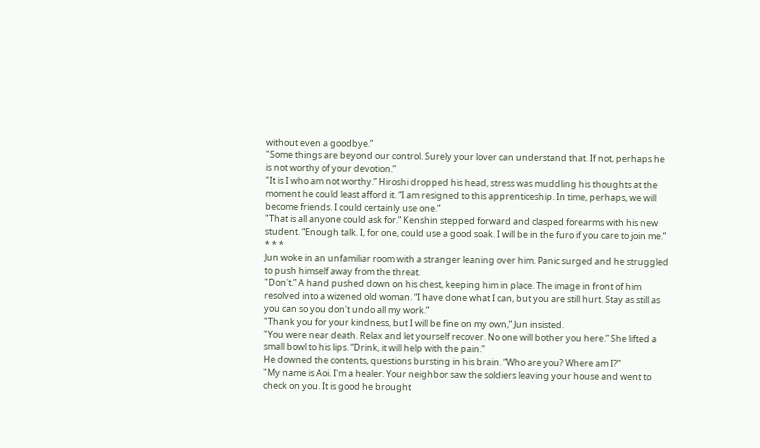without even a goodbye.”
"Some things are beyond our control. Surely your lover can understand that. If not, perhaps he is not worthy of your devotion.”
"It is I who am not worthy.” Hiroshi dropped his head, stress was muddling his thoughts at the moment he could least afford it. “I am resigned to this apprenticeship. In time, perhaps, we will become friends. I could certainly use one.”
"That is all anyone could ask for.” Kenshin stepped forward and clasped forearms with his new student. “Enough talk. I, for one, could use a good soak. I will be in the furo if you care to join me.”
* * *
Jun woke in an unfamiliar room with a stranger leaning over him. Panic surged and he struggled to push himself away from the threat.
"Don't.” A hand pushed down on his chest, keeping him in place. The image in front of him resolved into a wizened old woman. “I have done what I can, but you are still hurt. Stay as still as you can so you don't undo all my work.”
"Thank you for your kindness, but I will be fine on my own,” Jun insisted.
"You were near death. Relax and let yourself recover. No one will bother you here.” She lifted a small bowl to his lips. “Drink, it will help with the pain.”
He downed the contents, questions bursting in his brain. “Who are you? Where am I?”
"My name is Aoi. I'm a healer. Your neighbor saw the soldiers leaving your house and went to check on you. It is good he brought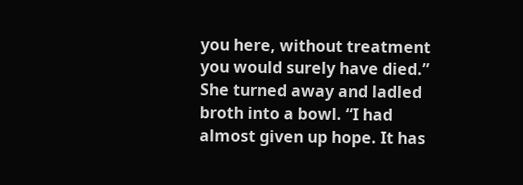you here, without treatment you would surely have died.” She turned away and ladled broth into a bowl. “I had almost given up hope. It has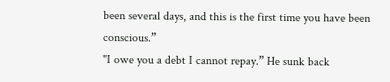been several days, and this is the first time you have been conscious.”
"I owe you a debt I cannot repay.” He sunk back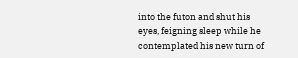into the futon and shut his eyes, feigning sleep while he contemplated his new turn of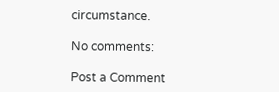circumstance.

No comments:

Post a Comment